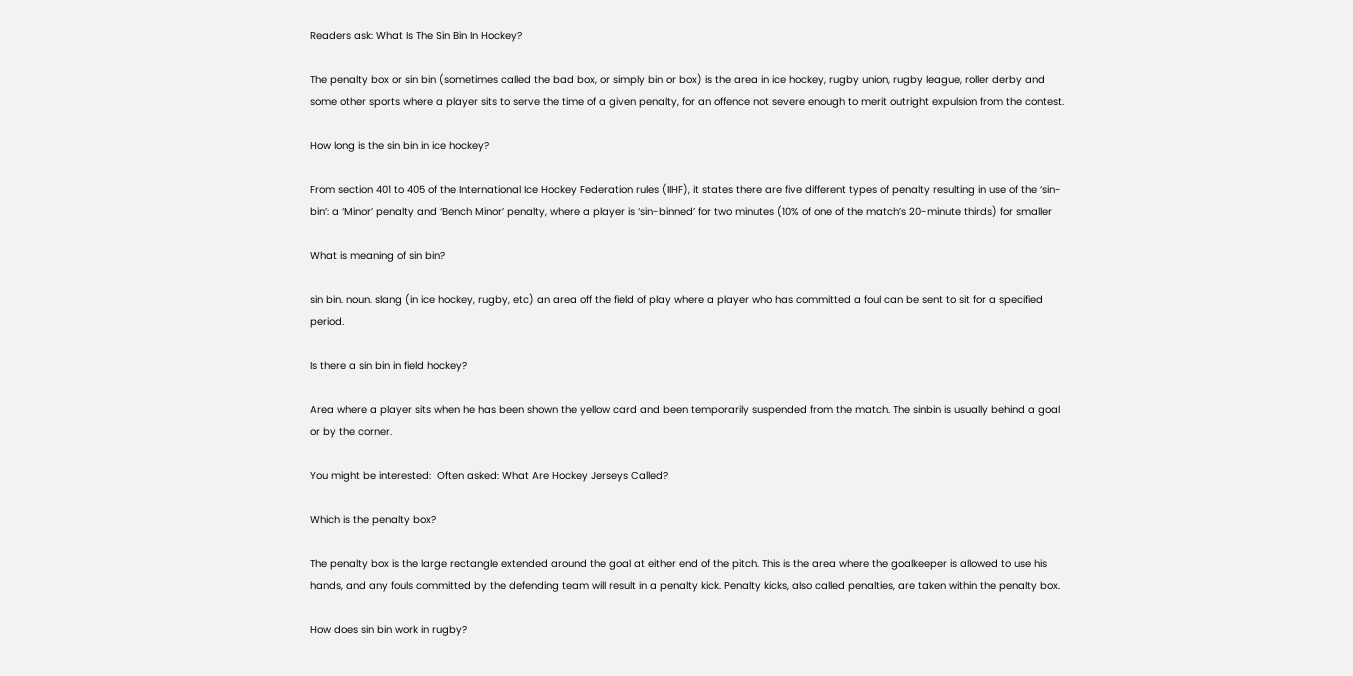Readers ask: What Is The Sin Bin In Hockey?

The penalty box or sin bin (sometimes called the bad box, or simply bin or box) is the area in ice hockey, rugby union, rugby league, roller derby and some other sports where a player sits to serve the time of a given penalty, for an offence not severe enough to merit outright expulsion from the contest.

How long is the sin bin in ice hockey?

From section 401 to 405 of the International Ice Hockey Federation rules (IIHF), it states there are five different types of penalty resulting in use of the ‘sin-bin’: a ‘Minor’ penalty and ‘Bench Minor’ penalty, where a player is ‘sin-binned’ for two minutes (10% of one of the match’s 20-minute thirds) for smaller

What is meaning of sin bin?

sin bin. noun. slang (in ice hockey, rugby, etc) an area off the field of play where a player who has committed a foul can be sent to sit for a specified period.

Is there a sin bin in field hockey?

Area where a player sits when he has been shown the yellow card and been temporarily suspended from the match. The sinbin is usually behind a goal or by the corner.

You might be interested:  Often asked: What Are Hockey Jerseys Called?

Which is the penalty box?

The penalty box is the large rectangle extended around the goal at either end of the pitch. This is the area where the goalkeeper is allowed to use his hands, and any fouls committed by the defending team will result in a penalty kick. Penalty kicks, also called penalties, are taken within the penalty box.

How does sin bin work in rugby?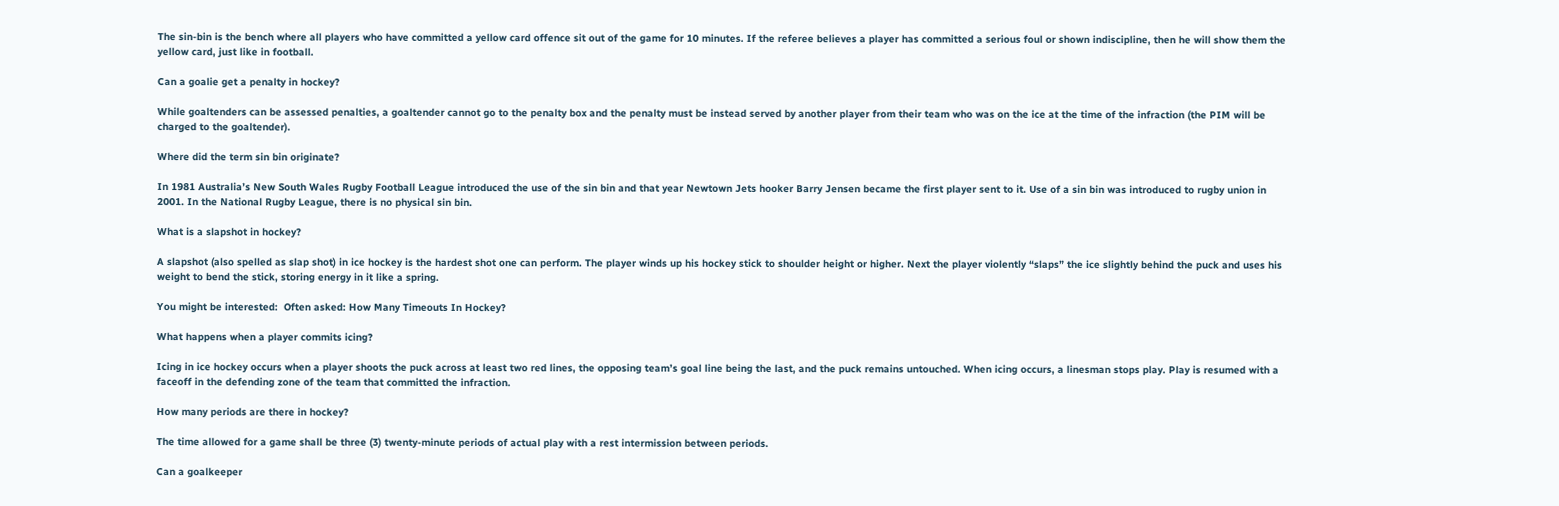The sin-bin is the bench where all players who have committed a yellow card offence sit out of the game for 10 minutes. If the referee believes a player has committed a serious foul or shown indiscipline, then he will show them the yellow card, just like in football.

Can a goalie get a penalty in hockey?

While goaltenders can be assessed penalties, a goaltender cannot go to the penalty box and the penalty must be instead served by another player from their team who was on the ice at the time of the infraction (the PIM will be charged to the goaltender).

Where did the term sin bin originate?

In 1981 Australia’s New South Wales Rugby Football League introduced the use of the sin bin and that year Newtown Jets hooker Barry Jensen became the first player sent to it. Use of a sin bin was introduced to rugby union in 2001. In the National Rugby League, there is no physical sin bin.

What is a slapshot in hockey?

A slapshot (also spelled as slap shot) in ice hockey is the hardest shot one can perform. The player winds up his hockey stick to shoulder height or higher. Next the player violently “slaps” the ice slightly behind the puck and uses his weight to bend the stick, storing energy in it like a spring.

You might be interested:  Often asked: How Many Timeouts In Hockey?

What happens when a player commits icing?

Icing in ice hockey occurs when a player shoots the puck across at least two red lines, the opposing team’s goal line being the last, and the puck remains untouched. When icing occurs, a linesman stops play. Play is resumed with a faceoff in the defending zone of the team that committed the infraction.

How many periods are there in hockey?

The time allowed for a game shall be three (3) twenty-minute periods of actual play with a rest intermission between periods.

Can a goalkeeper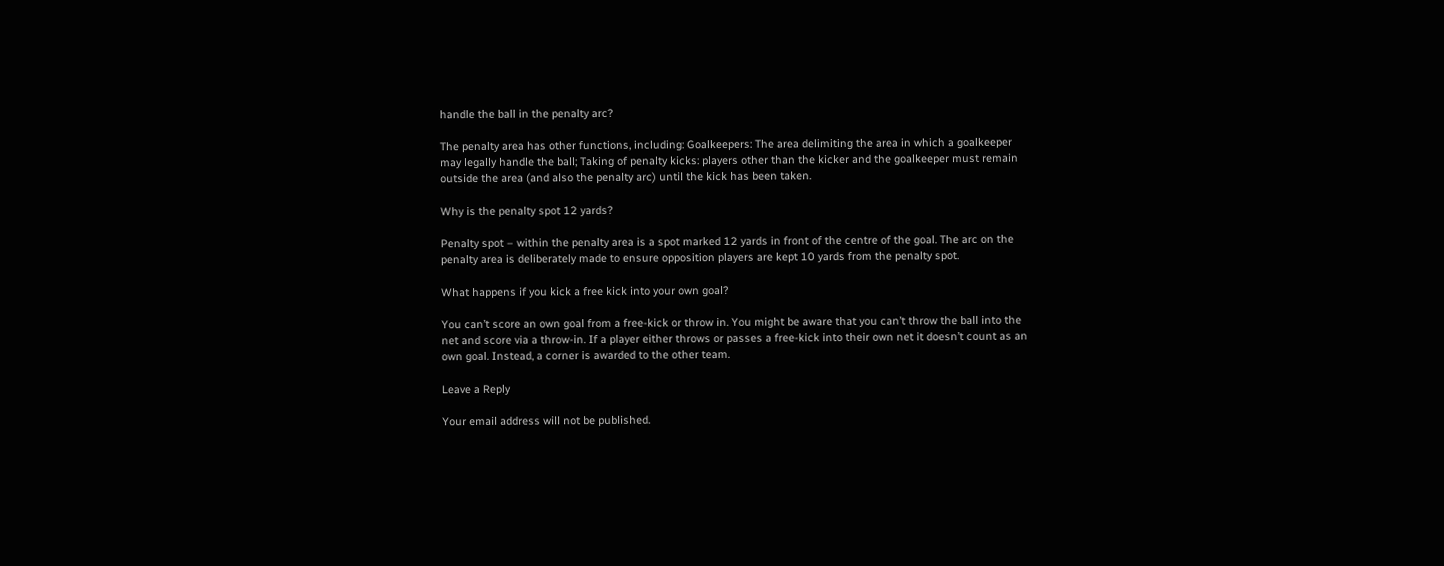handle the ball in the penalty arc?

The penalty area has other functions, including: Goalkeepers: The area delimiting the area in which a goalkeeper may legally handle the ball; Taking of penalty kicks: players other than the kicker and the goalkeeper must remain outside the area (and also the penalty arc) until the kick has been taken.

Why is the penalty spot 12 yards?

Penalty spot – within the penalty area is a spot marked 12 yards in front of the centre of the goal. The arc on the penalty area is deliberately made to ensure opposition players are kept 10 yards from the penalty spot.

What happens if you kick a free kick into your own goal?

You can’t score an own goal from a free-kick or throw in. You might be aware that you can’t throw the ball into the net and score via a throw-in. If a player either throws or passes a free-kick into their own net it doesn’t count as an own goal. Instead, a corner is awarded to the other team.

Leave a Reply

Your email address will not be published.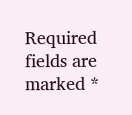Required fields are marked *